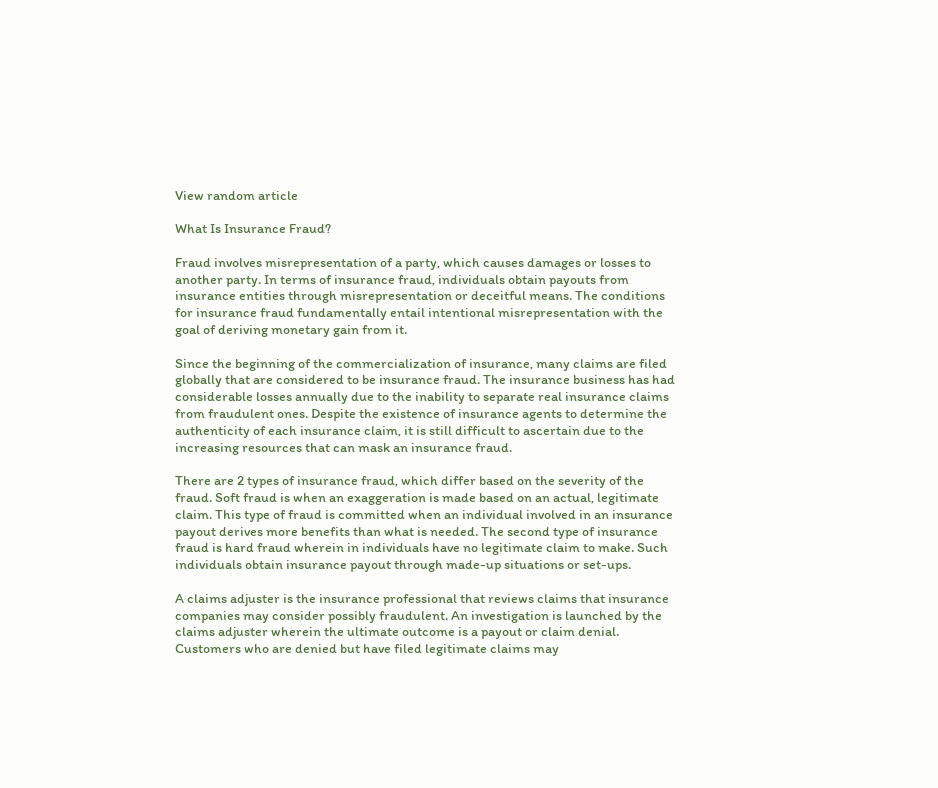View random article

What Is Insurance Fraud?

Fraud involves misrepresentation of a party, which causes damages or losses to another party. In terms of insurance fraud, individuals obtain payouts from insurance entities through misrepresentation or deceitful means. The conditions for insurance fraud fundamentally entail intentional misrepresentation with the goal of deriving monetary gain from it.

Since the beginning of the commercialization of insurance, many claims are filed globally that are considered to be insurance fraud. The insurance business has had considerable losses annually due to the inability to separate real insurance claims from fraudulent ones. Despite the existence of insurance agents to determine the authenticity of each insurance claim, it is still difficult to ascertain due to the increasing resources that can mask an insurance fraud.

There are 2 types of insurance fraud, which differ based on the severity of the fraud. Soft fraud is when an exaggeration is made based on an actual, legitimate claim. This type of fraud is committed when an individual involved in an insurance payout derives more benefits than what is needed. The second type of insurance fraud is hard fraud wherein in individuals have no legitimate claim to make. Such individuals obtain insurance payout through made-up situations or set-ups.

A claims adjuster is the insurance professional that reviews claims that insurance companies may consider possibly fraudulent. An investigation is launched by the claims adjuster wherein the ultimate outcome is a payout or claim denial. Customers who are denied but have filed legitimate claims may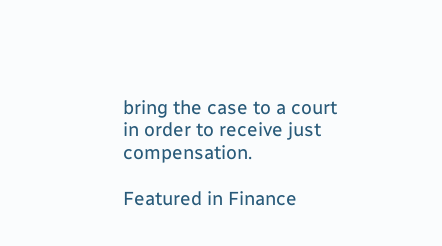bring the case to a court in order to receive just compensation.

Featured in Finance